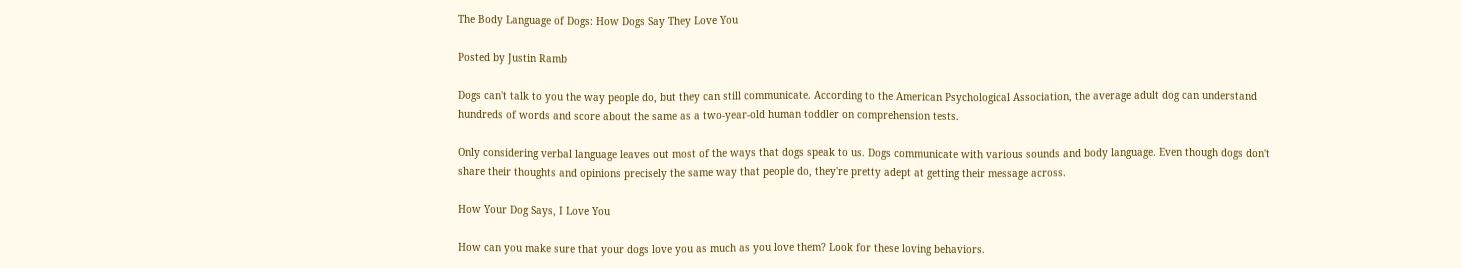The Body Language of Dogs: How Dogs Say They Love You

Posted by Justin Ramb

Dogs can't talk to you the way people do, but they can still communicate. According to the American Psychological Association, the average adult dog can understand hundreds of words and score about the same as a two-year-old human toddler on comprehension tests.

Only considering verbal language leaves out most of the ways that dogs speak to us. Dogs communicate with various sounds and body language. Even though dogs don't share their thoughts and opinions precisely the same way that people do, they're pretty adept at getting their message across.

How Your Dog Says, I Love You

How can you make sure that your dogs love you as much as you love them? Look for these loving behaviors.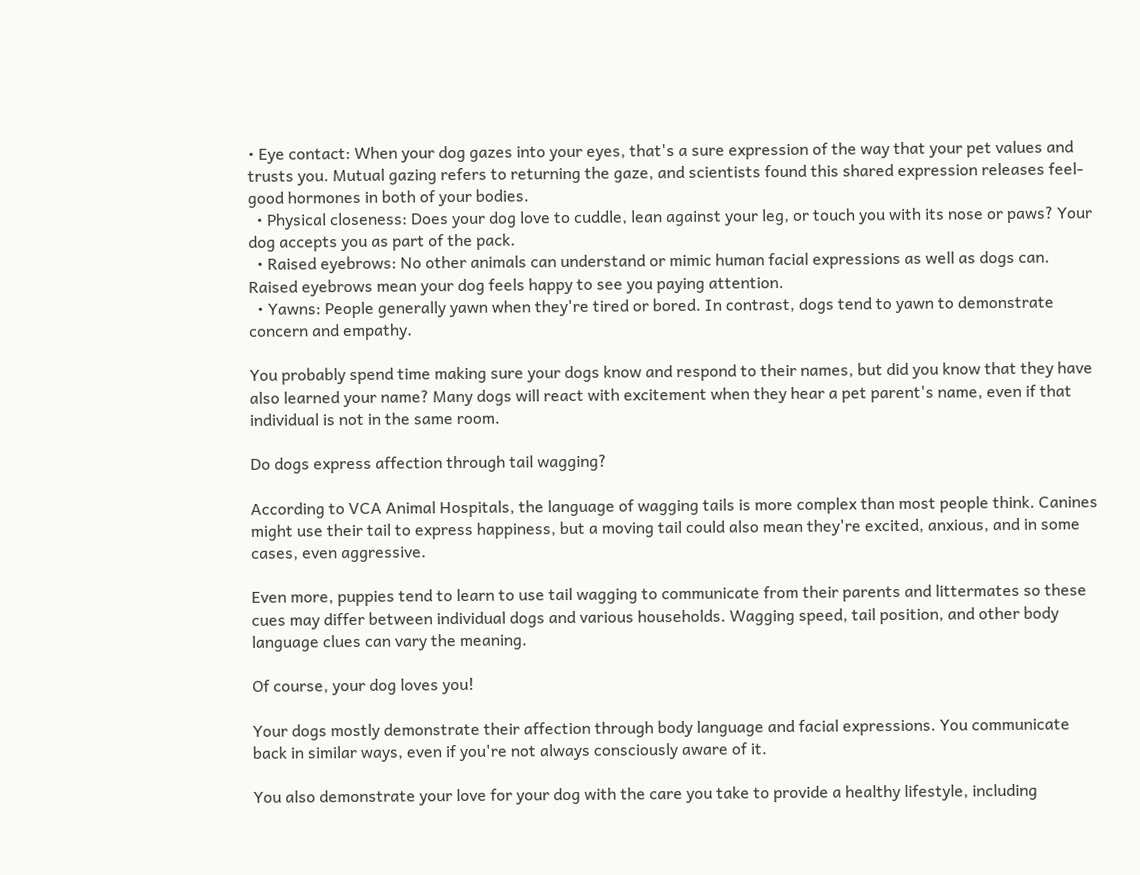• Eye contact: When your dog gazes into your eyes, that's a sure expression of the way that your pet values and trusts you. Mutual gazing refers to returning the gaze, and scientists found this shared expression releases feel-good hormones in both of your bodies.
  • Physical closeness: Does your dog love to cuddle, lean against your leg, or touch you with its nose or paws? Your dog accepts you as part of the pack.
  • Raised eyebrows: No other animals can understand or mimic human facial expressions as well as dogs can. Raised eyebrows mean your dog feels happy to see you paying attention.
  • Yawns: People generally yawn when they're tired or bored. In contrast, dogs tend to yawn to demonstrate concern and empathy.

You probably spend time making sure your dogs know and respond to their names, but did you know that they have also learned your name? Many dogs will react with excitement when they hear a pet parent's name, even if that individual is not in the same room.

Do dogs express affection through tail wagging?

According to VCA Animal Hospitals, the language of wagging tails is more complex than most people think. Canines might use their tail to express happiness, but a moving tail could also mean they're excited, anxious, and in some cases, even aggressive.

Even more, puppies tend to learn to use tail wagging to communicate from their parents and littermates so these cues may differ between individual dogs and various households. Wagging speed, tail position, and other body language clues can vary the meaning.

Of course, your dog loves you!

Your dogs mostly demonstrate their affection through body language and facial expressions. You communicate back in similar ways, even if you're not always consciously aware of it.

You also demonstrate your love for your dog with the care you take to provide a healthy lifestyle, including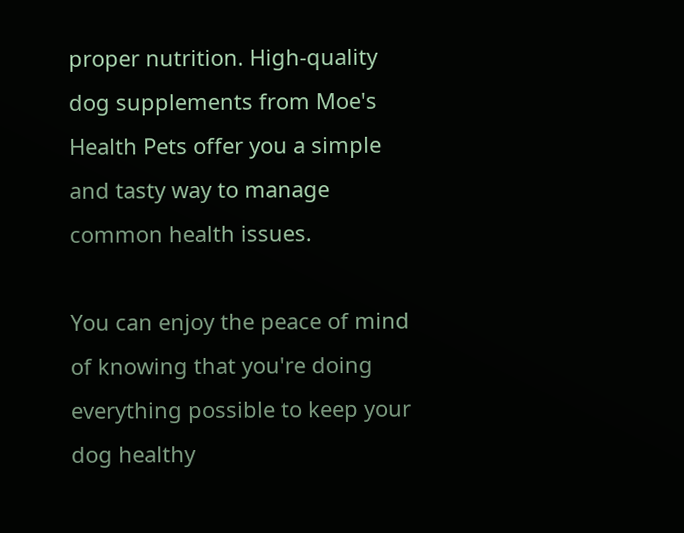proper nutrition. High-quality dog supplements from Moe's Health Pets offer you a simple and tasty way to manage common health issues.

You can enjoy the peace of mind of knowing that you're doing everything possible to keep your dog healthy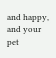and happy, and your pet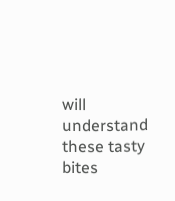will understand these tasty bites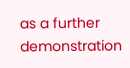as a further demonstration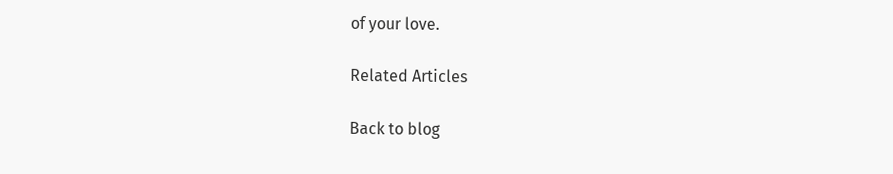of your love.

Related Articles

Back to blog